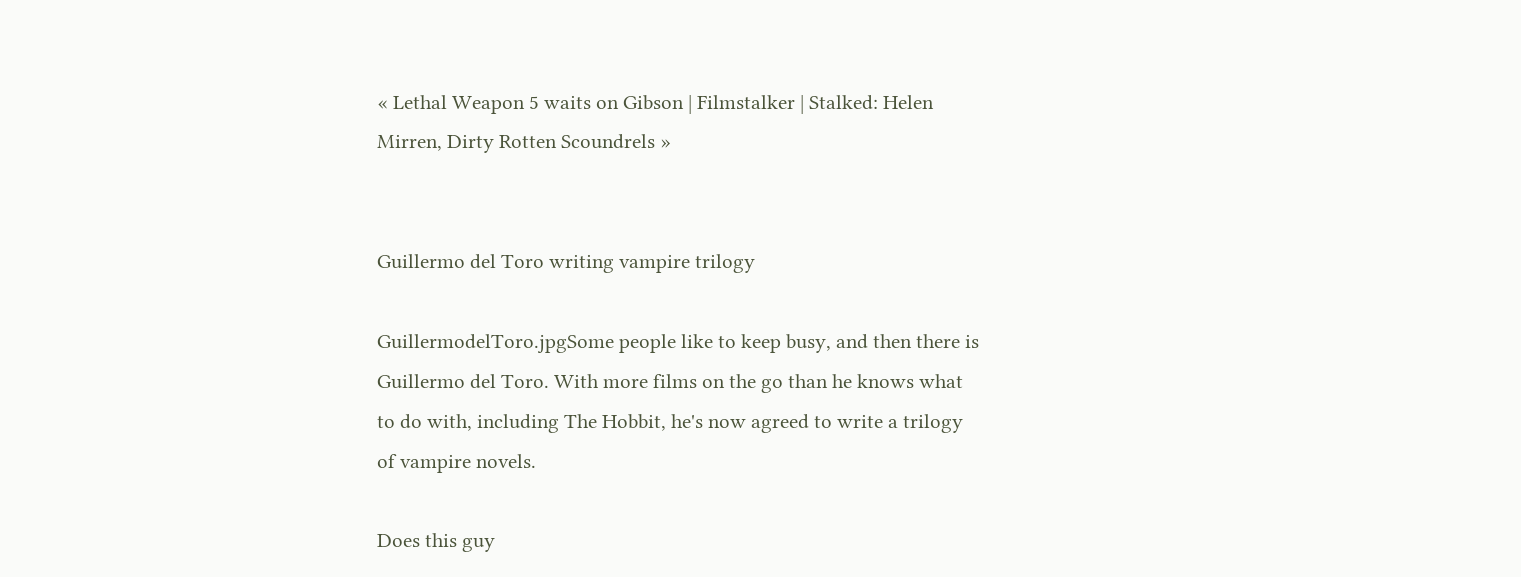« Lethal Weapon 5 waits on Gibson | Filmstalker | Stalked: Helen Mirren, Dirty Rotten Scoundrels »


Guillermo del Toro writing vampire trilogy

GuillermodelToro.jpgSome people like to keep busy, and then there is Guillermo del Toro. With more films on the go than he knows what to do with, including The Hobbit, he's now agreed to write a trilogy of vampire novels.

Does this guy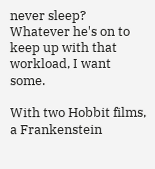never sleep? Whatever he's on to keep up with that workload, I want some.

With two Hobbit films, a Frankenstein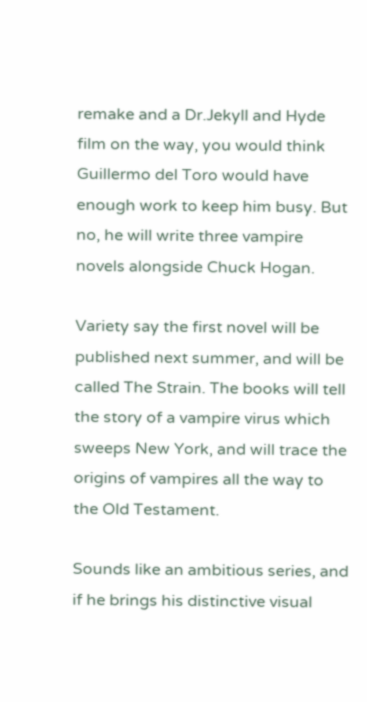remake and a Dr.Jekyll and Hyde film on the way, you would think Guillermo del Toro would have enough work to keep him busy. But no, he will write three vampire novels alongside Chuck Hogan.

Variety say the first novel will be published next summer, and will be called The Strain. The books will tell the story of a vampire virus which sweeps New York, and will trace the origins of vampires all the way to the Old Testament.

Sounds like an ambitious series, and if he brings his distinctive visual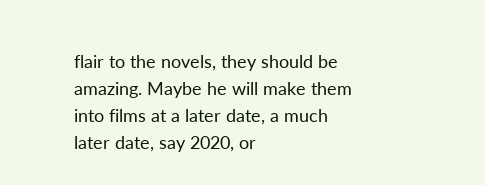flair to the novels, they should be amazing. Maybe he will make them into films at a later date, a much later date, say 2020, or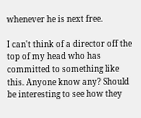whenever he is next free.

I can't think of a director off the top of my head who has committed to something like this. Anyone know any? Should be interesting to see how they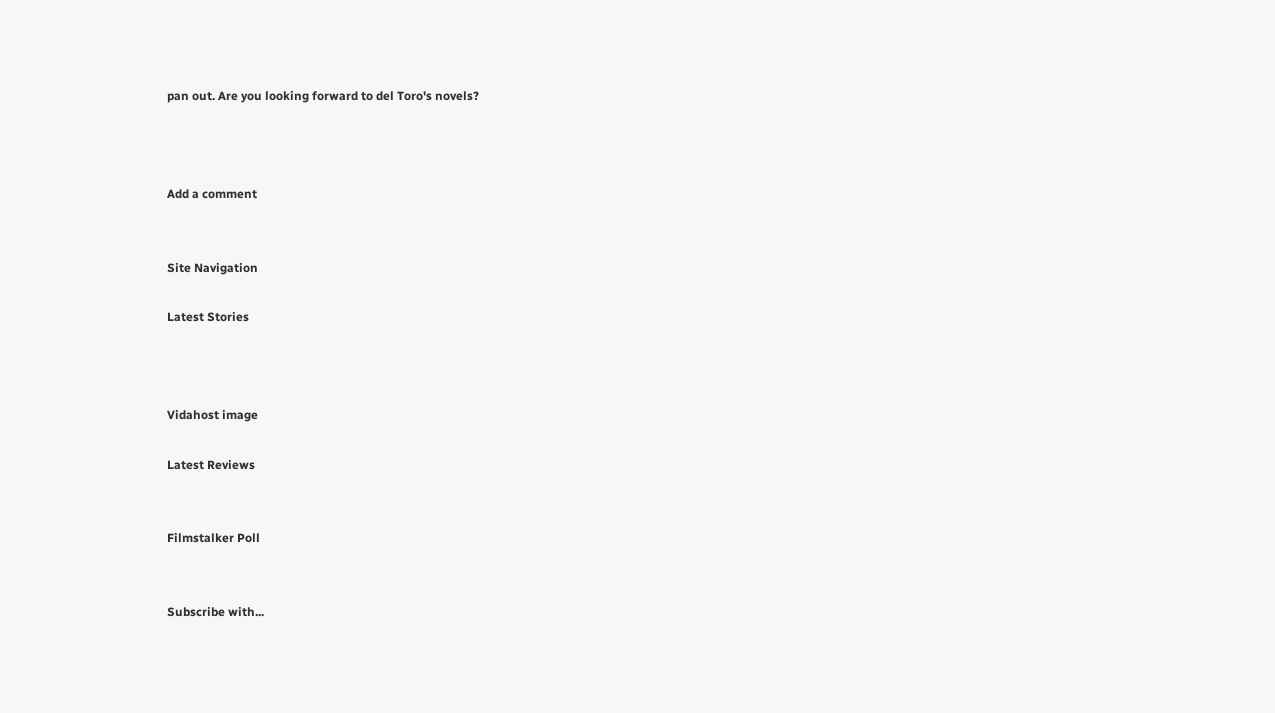pan out. Are you looking forward to del Toro's novels?



Add a comment


Site Navigation

Latest Stories



Vidahost image

Latest Reviews


Filmstalker Poll


Subscribe with...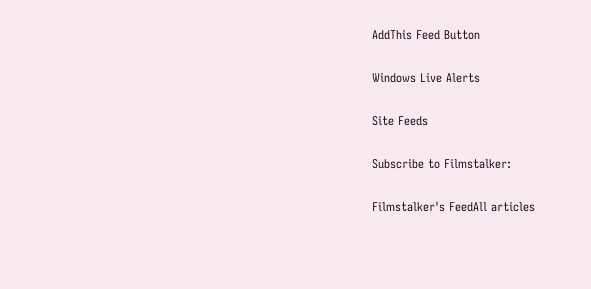AddThis Feed Button

Windows Live Alerts

Site Feeds

Subscribe to Filmstalker:

Filmstalker's FeedAll articles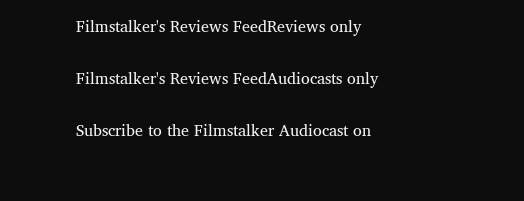Filmstalker's Reviews FeedReviews only

Filmstalker's Reviews FeedAudiocasts only

Subscribe to the Filmstalker Audiocast on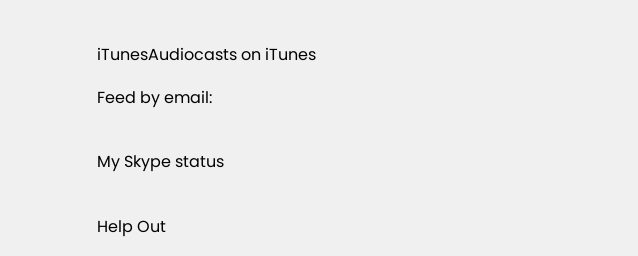iTunesAudiocasts on iTunes

Feed by email:


My Skype status


Help Out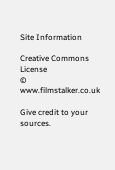Site Information

Creative Commons License
© www.filmstalker.co.uk

Give credit to your sources.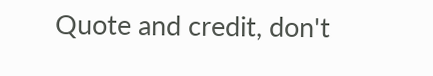Quote and credit, don't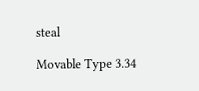steal

Movable Type 3.34